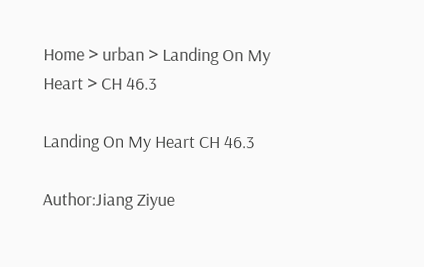Home > urban > Landing On My Heart > CH 46.3

Landing On My Heart CH 46.3

Author:Jiang Ziyue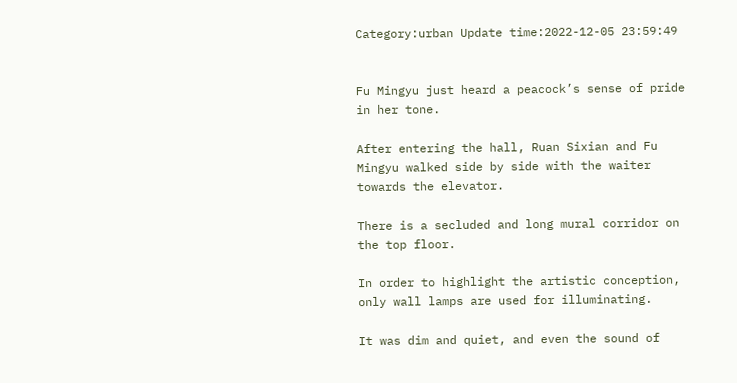Category:urban Update time:2022-12-05 23:59:49


Fu Mingyu just heard a peacock’s sense of pride in her tone.

After entering the hall, Ruan Sixian and Fu Mingyu walked side by side with the waiter towards the elevator.

There is a secluded and long mural corridor on the top floor.

In order to highlight the artistic conception, only wall lamps are used for illuminating.

It was dim and quiet, and even the sound of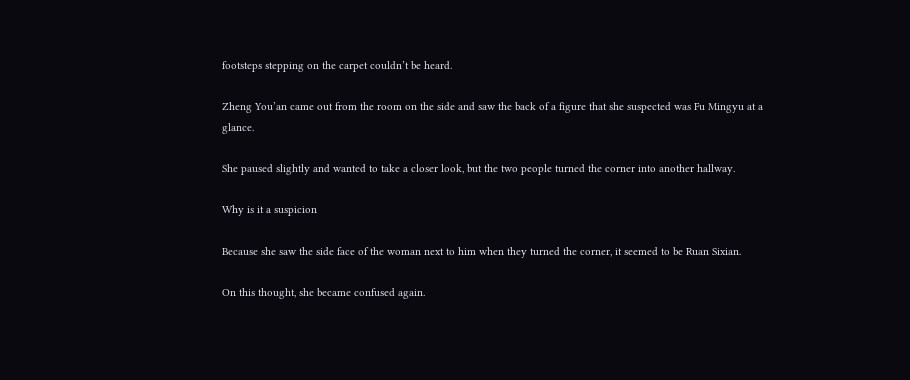footsteps stepping on the carpet couldn’t be heard.

Zheng You’an came out from the room on the side and saw the back of a figure that she suspected was Fu Mingyu at a glance.

She paused slightly and wanted to take a closer look, but the two people turned the corner into another hallway.

Why is it a suspicion

Because she saw the side face of the woman next to him when they turned the corner, it seemed to be Ruan Sixian.

On this thought, she became confused again.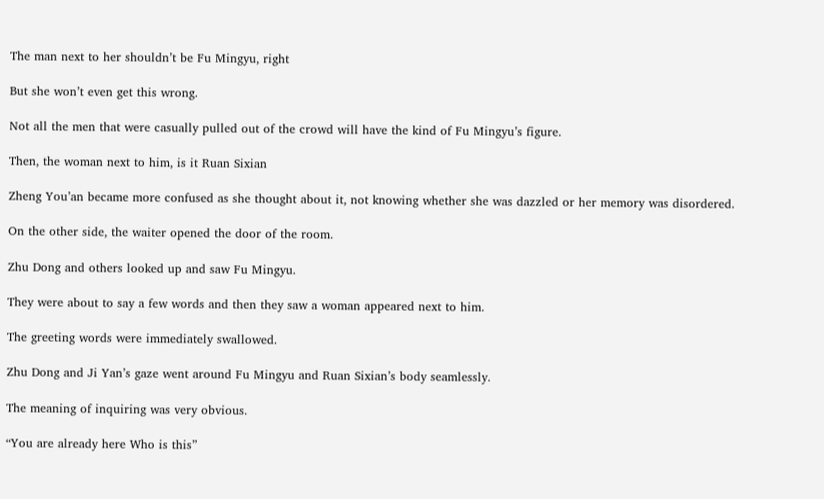The man next to her shouldn’t be Fu Mingyu, right

But she won’t even get this wrong.

Not all the men that were casually pulled out of the crowd will have the kind of Fu Mingyu’s figure.

Then, the woman next to him, is it Ruan Sixian

Zheng You’an became more confused as she thought about it, not knowing whether she was dazzled or her memory was disordered.

On the other side, the waiter opened the door of the room.

Zhu Dong and others looked up and saw Fu Mingyu.

They were about to say a few words and then they saw a woman appeared next to him.

The greeting words were immediately swallowed.

Zhu Dong and Ji Yan’s gaze went around Fu Mingyu and Ruan Sixian’s body seamlessly.

The meaning of inquiring was very obvious.

“You are already here Who is this”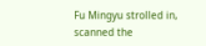Fu Mingyu strolled in, scanned the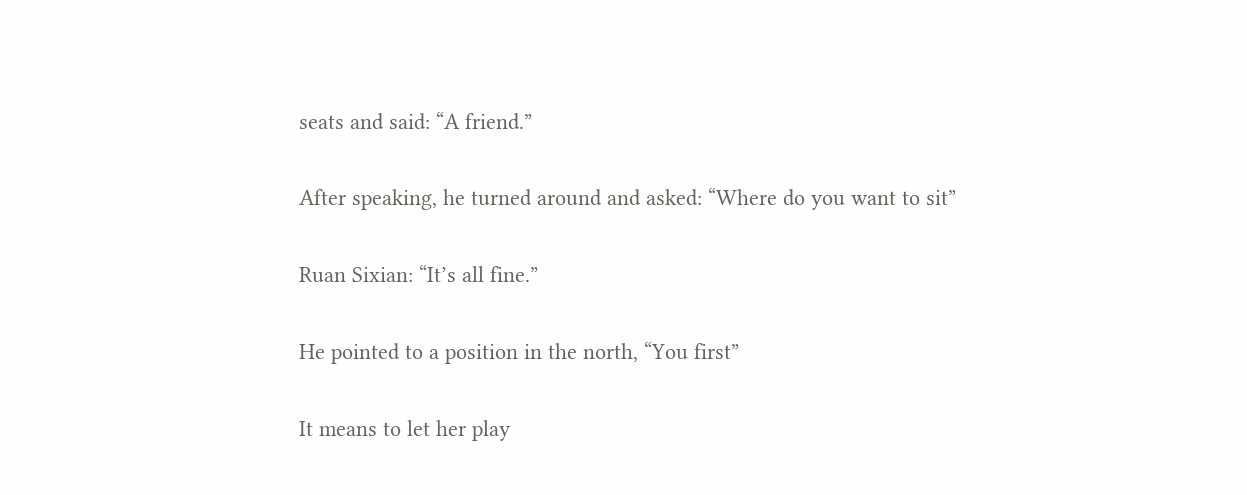seats and said: “A friend.”

After speaking, he turned around and asked: “Where do you want to sit”

Ruan Sixian: “It’s all fine.”

He pointed to a position in the north, “You first”

It means to let her play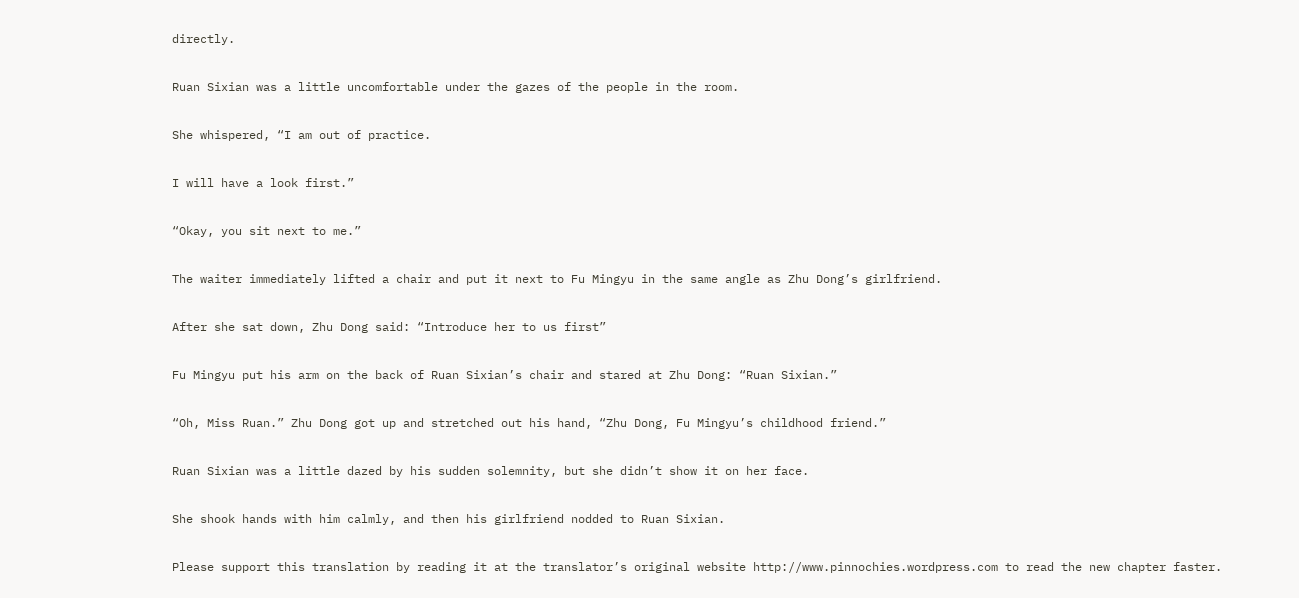directly.

Ruan Sixian was a little uncomfortable under the gazes of the people in the room.

She whispered, “I am out of practice.

I will have a look first.”

“Okay, you sit next to me.”

The waiter immediately lifted a chair and put it next to Fu Mingyu in the same angle as Zhu Dong’s girlfriend.

After she sat down, Zhu Dong said: “Introduce her to us first”

Fu Mingyu put his arm on the back of Ruan Sixian’s chair and stared at Zhu Dong: “Ruan Sixian.”

“Oh, Miss Ruan.” Zhu Dong got up and stretched out his hand, “Zhu Dong, Fu Mingyu’s childhood friend.”

Ruan Sixian was a little dazed by his sudden solemnity, but she didn’t show it on her face.

She shook hands with him calmly, and then his girlfriend nodded to Ruan Sixian.

Please support this translation by reading it at the translator’s original website http://www.pinnochies.wordpress.com to read the new chapter faster.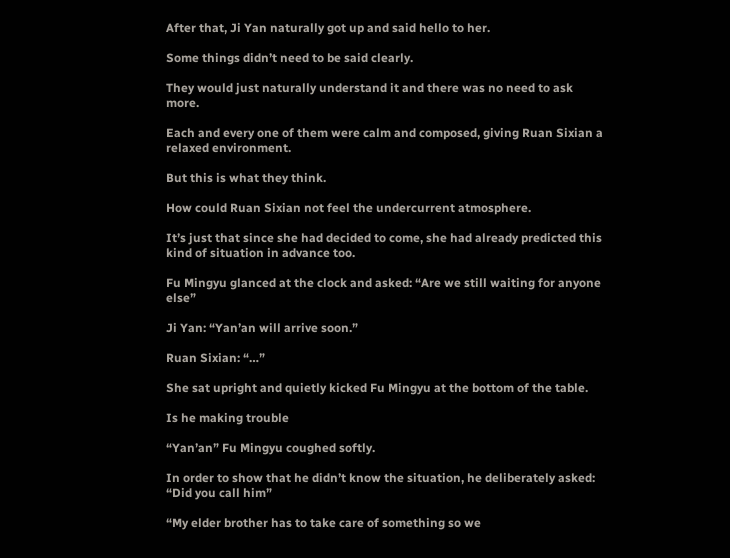After that, Ji Yan naturally got up and said hello to her.

Some things didn’t need to be said clearly.

They would just naturally understand it and there was no need to ask more.

Each and every one of them were calm and composed, giving Ruan Sixian a relaxed environment.

But this is what they think.

How could Ruan Sixian not feel the undercurrent atmosphere.

It’s just that since she had decided to come, she had already predicted this kind of situation in advance too.

Fu Mingyu glanced at the clock and asked: “Are we still waiting for anyone else”

Ji Yan: “Yan’an will arrive soon.”

Ruan Sixian: “…”

She sat upright and quietly kicked Fu Mingyu at the bottom of the table.

Is he making trouble

“Yan’an” Fu Mingyu coughed softly.

In order to show that he didn’t know the situation, he deliberately asked: “Did you call him”

“My elder brother has to take care of something so we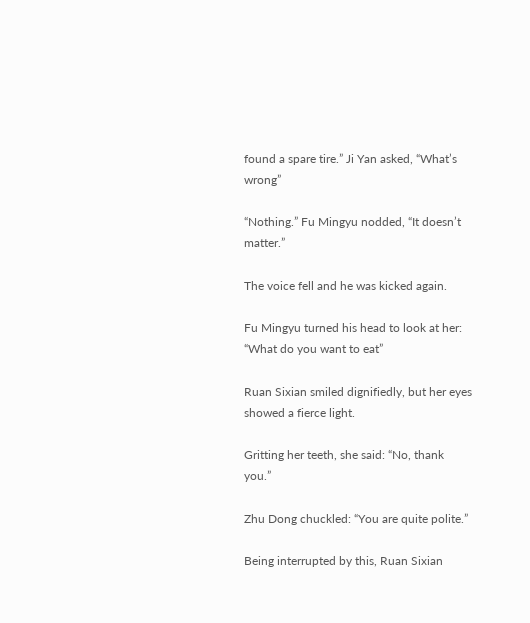found a spare tire.” Ji Yan asked, “What’s wrong”

“Nothing.” Fu Mingyu nodded, “It doesn’t matter.”

The voice fell and he was kicked again.

Fu Mingyu turned his head to look at her: “What do you want to eat”

Ruan Sixian smiled dignifiedly, but her eyes showed a fierce light.

Gritting her teeth, she said: “No, thank you.”

Zhu Dong chuckled: “You are quite polite.”

Being interrupted by this, Ruan Sixian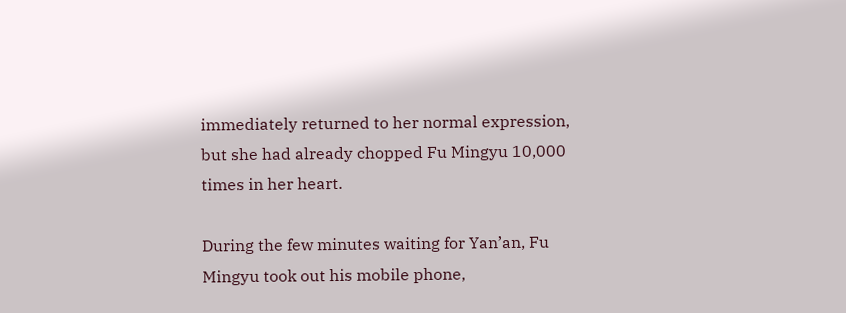immediately returned to her normal expression, but she had already chopped Fu Mingyu 10,000 times in her heart.

During the few minutes waiting for Yan’an, Fu Mingyu took out his mobile phone,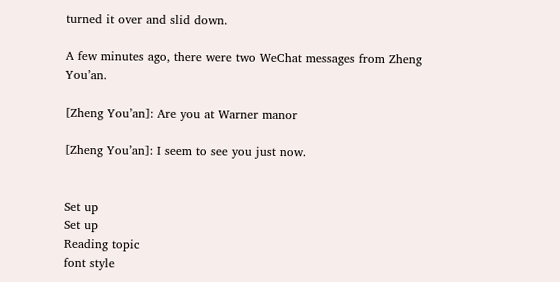turned it over and slid down.

A few minutes ago, there were two WeChat messages from Zheng You’an.

[Zheng You’an]: Are you at Warner manor

[Zheng You’an]: I seem to see you just now.


Set up
Set up
Reading topic
font style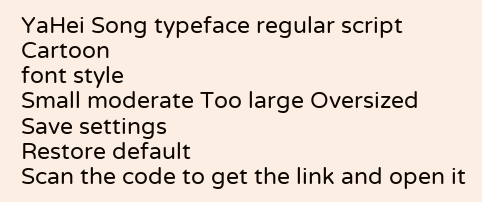YaHei Song typeface regular script Cartoon
font style
Small moderate Too large Oversized
Save settings
Restore default
Scan the code to get the link and open it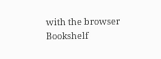with the browser
Bookshelf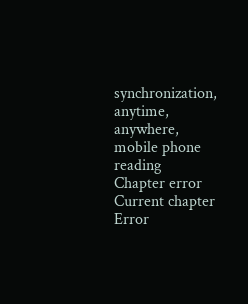synchronization, anytime, anywhere, mobile phone reading
Chapter error
Current chapter
Error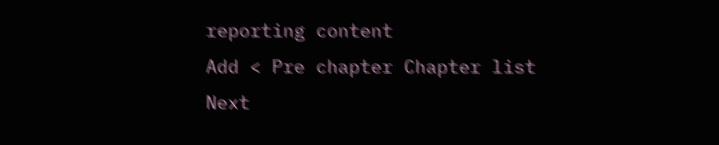reporting content
Add < Pre chapter Chapter list Next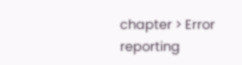chapter > Error reporting